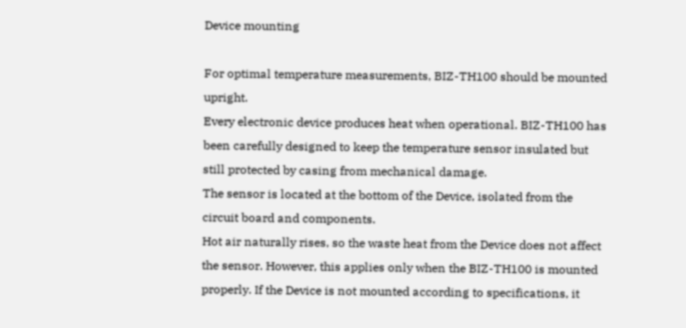Device mounting

For optimal temperature measurements, BIZ-TH100 should be mounted upright.
Every electronic device produces heat when operational. BIZ-TH100 has been carefully designed to keep the temperature sensor insulated but still protected by casing from mechanical damage.
The sensor is located at the bottom of the Device, isolated from the circuit board and components.
Hot air naturally rises, so the waste heat from the Device does not affect the sensor. However, this applies only when the BIZ-TH100 is mounted properly. If the Device is not mounted according to specifications, it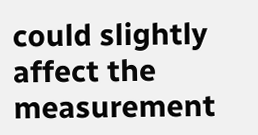could slightly affect the measurement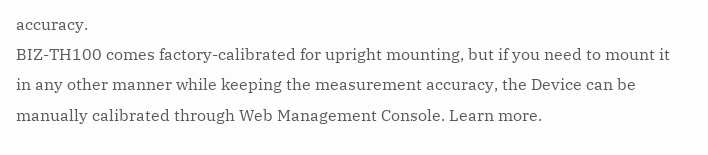accuracy.
BIZ-TH100 comes factory-calibrated for upright mounting, but if you need to mount it in any other manner while keeping the measurement accuracy, the Device can be manually calibrated through Web Management Console. Learn more.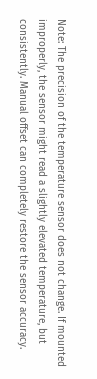Note: The precision of the temperature sensor does not change. If mounted improperly, the sensor might read a slightly elevated temperature, but consistently. Manual offset can completely restore the sensor accuracy.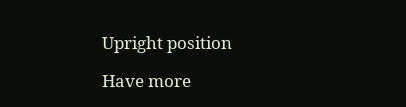Upright position

Have more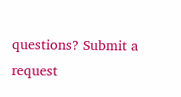questions? Submit a request